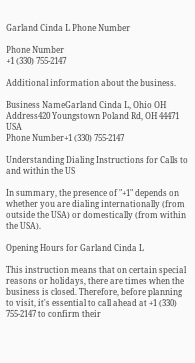Garland Cinda L Phone Number

Phone Number
+1 (330) 755-2147

Additional information about the business.

Business NameGarland Cinda L, Ohio OH
Address420 Youngstown Poland Rd, OH 44471 USA
Phone Number+1 (330) 755-2147

Understanding Dialing Instructions for Calls to and within the US

In summary, the presence of "+1" depends on whether you are dialing internationally (from outside the USA) or domestically (from within the USA).

Opening Hours for Garland Cinda L

This instruction means that on certain special reasons or holidays, there are times when the business is closed. Therefore, before planning to visit, it's essential to call ahead at +1 (330) 755-2147 to confirm their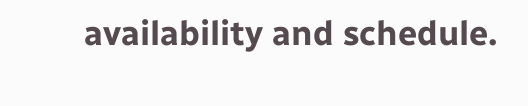availability and schedule.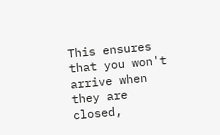This ensures that you won't arrive when they are closed,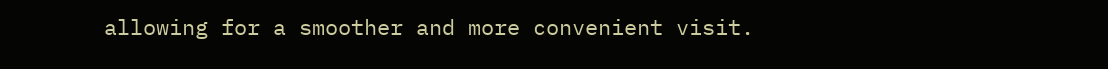allowing for a smoother and more convenient visit.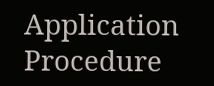Application Procedure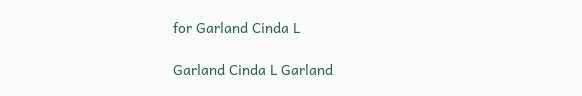for Garland Cinda L

Garland Cinda L Garland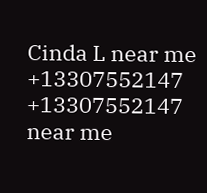Cinda L near me +13307552147 +13307552147 near me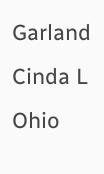Garland Cinda L Ohio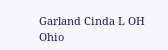Garland Cinda L OH Ohio